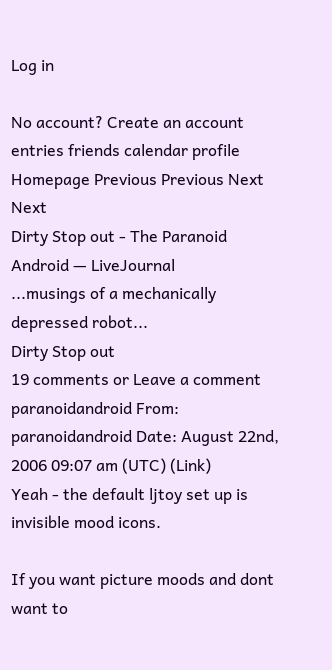Log in

No account? Create an account
entries friends calendar profile Homepage Previous Previous Next Next
Dirty Stop out - The Paranoid Android — LiveJournal
...musings of a mechanically depressed robot...
Dirty Stop out
19 comments or Leave a comment
paranoidandroid From: paranoidandroid Date: August 22nd, 2006 09:07 am (UTC) (Link)
Yeah - the default ljtoy set up is invisible mood icons.

If you want picture moods and dont want to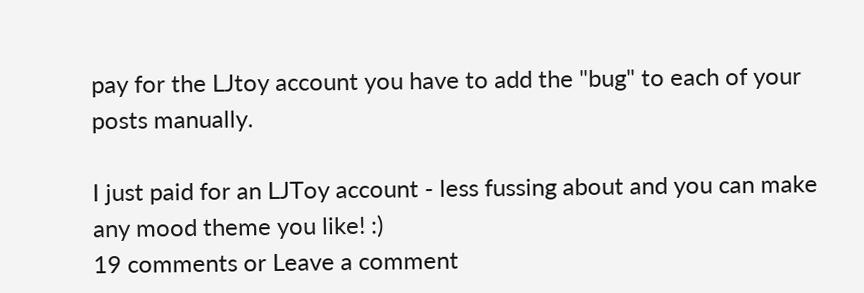pay for the LJtoy account you have to add the "bug" to each of your posts manually.

I just paid for an LJToy account - less fussing about and you can make any mood theme you like! :)
19 comments or Leave a comment